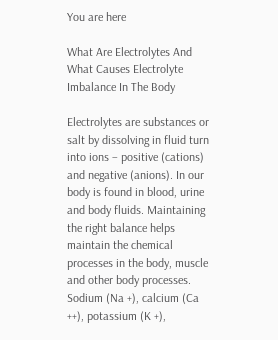You are here

What Are Electrolytes And What Causes Electrolyte Imbalance In The Body

Electrolytes are substances or salt by dissolving in fluid turn into ions – positive (cations) and negative (anions). In our body is found in blood, urine and body fluids. Maintaining the right balance helps maintain the chemical processes in the body, muscle and other body processes. Sodium (Na +), calcium (Ca ++), potassium (K +),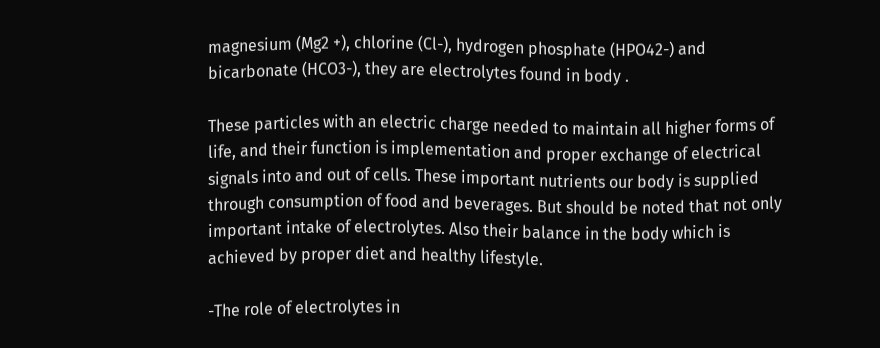magnesium (Mg2 +), chlorine (Cl-), hydrogen phosphate (HPO42-) and bicarbonate (HCO3-), they are electrolytes found in body .

These particles with an electric charge needed to maintain all higher forms of life, and their function is implementation and proper exchange of electrical signals into and out of cells. These important nutrients our body is supplied through consumption of food and beverages. But should be noted that not only important intake of electrolytes. Also their balance in the body which is achieved by proper diet and healthy lifestyle.

-The role of electrolytes in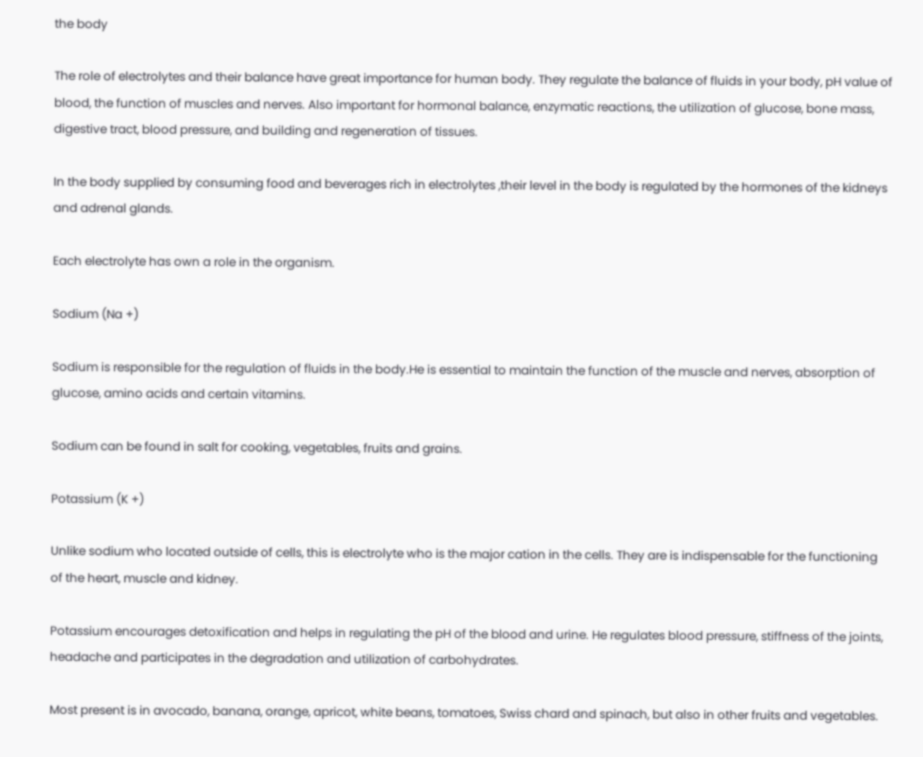the body

The role of electrolytes and their balance have great importance for human body. They regulate the balance of fluids in your body, pH value of blood, the function of muscles and nerves. Also important for hormonal balance, enzymatic reactions, the utilization of glucose, bone mass, digestive tract, blood pressure, and building and regeneration of tissues.

In the body supplied by consuming food and beverages rich in electrolytes ,their level in the body is regulated by the hormones of the kidneys and adrenal glands.

Each electrolyte has own a role in the organism.

Sodium (Na +)

Sodium is responsible for the regulation of fluids in the body.He is essential to maintain the function of the muscle and nerves, absorption of glucose, amino acids and certain vitamins.

Sodium can be found in salt for cooking, vegetables, fruits and grains.

Potassium (K +)

Unlike sodium who located outside of cells, this is electrolyte who is the major cation in the cells. They are is indispensable for the functioning of the heart, muscle and kidney.

Potassium encourages detoxification and helps in regulating the pH of the blood and urine. He regulates blood pressure, stiffness of the joints, headache and participates in the degradation and utilization of carbohydrates.

Most present is in avocado, banana, orange, apricot, white beans, tomatoes, Swiss chard and spinach, but also in other fruits and vegetables.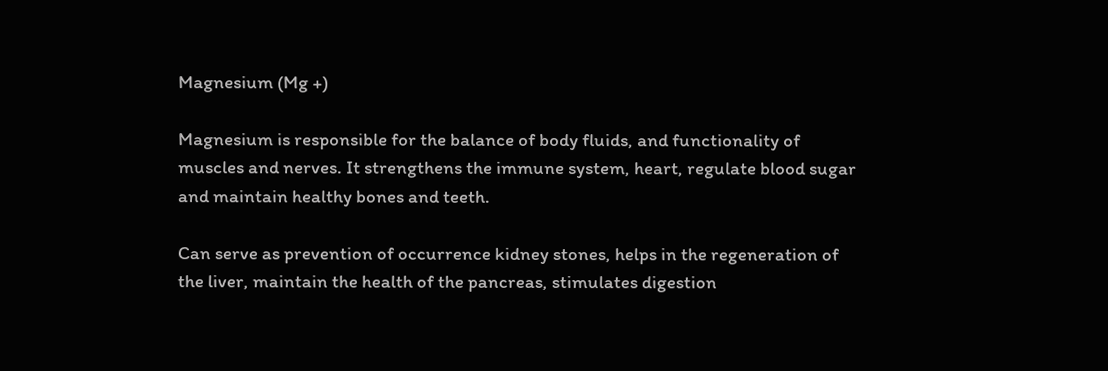Magnesium (Mg +)

Magnesium is responsible for the balance of body fluids, and functionality of muscles and nerves. It strengthens the immune system, heart, regulate blood sugar and maintain healthy bones and teeth.

Can serve as prevention of occurrence kidney stones, helps in the regeneration of the liver, maintain the health of the pancreas, stimulates digestion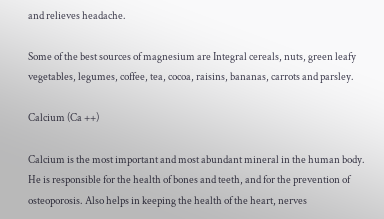and relieves headache.

Some of the best sources of magnesium are Integral cereals, nuts, green leafy vegetables, legumes, coffee, tea, cocoa, raisins, bananas, carrots and parsley.

Calcium (Ca ++)

Calcium is the most important and most abundant mineral in the human body. He is responsible for the health of bones and teeth, and for the prevention of osteoporosis. Also helps in keeping the health of the heart, nerves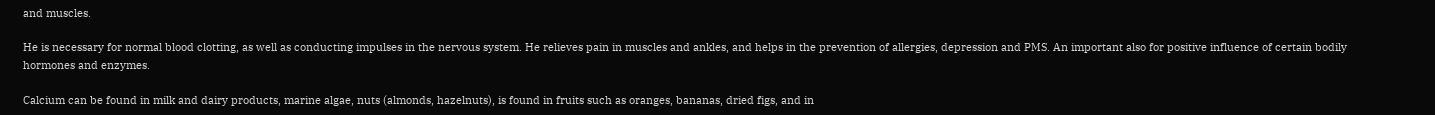and muscles.

He is necessary for normal blood clotting, as well as conducting impulses in the nervous system. He relieves pain in muscles and ankles, and helps in the prevention of allergies, depression and PMS. An important also for positive influence of certain bodily hormones and enzymes.

Calcium can be found in milk and dairy products, marine algae, nuts (almonds, hazelnuts), is found in fruits such as oranges, bananas, dried figs, and in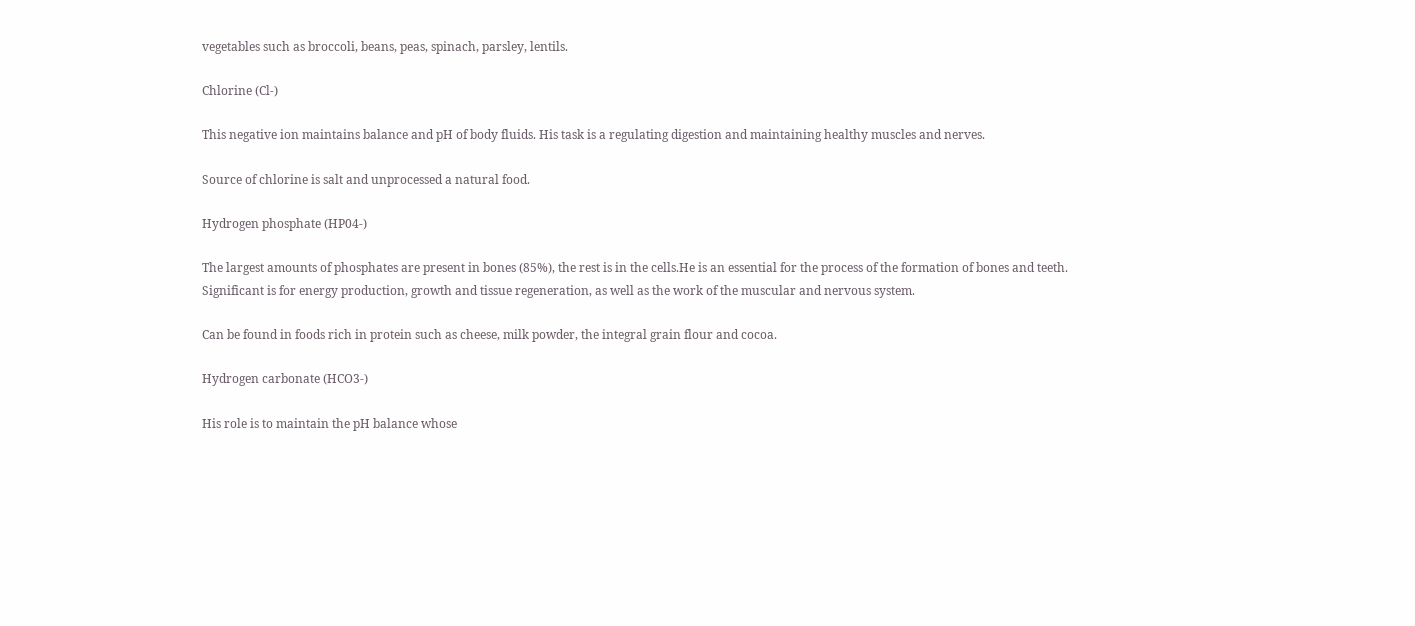vegetables such as broccoli, beans, peas, spinach, parsley, lentils.

Chlorine (Cl-)

This negative ion maintains balance and pH of body fluids. His task is a regulating digestion and maintaining healthy muscles and nerves.

Source of chlorine is salt and unprocessed a natural food.

Hydrogen phosphate (HP04-)

The largest amounts of phosphates are present in bones (85%), the rest is in the cells.He is an essential for the process of the formation of bones and teeth. Significant is for energy production, growth and tissue regeneration, as well as the work of the muscular and nervous system.

Can be found in foods rich in protein such as cheese, milk powder, the integral grain flour and cocoa.

Hydrogen carbonate (HCO3-)

His role is to maintain the pH balance whose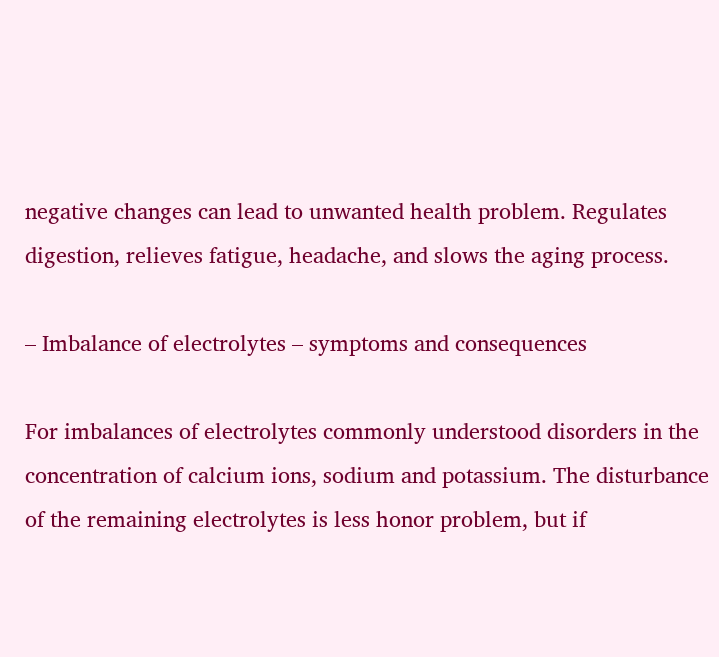negative changes can lead to unwanted health problem. Regulates digestion, relieves fatigue, headache, and slows the aging process.

– Imbalance of electrolytes – symptoms and consequences

For imbalances of electrolytes commonly understood disorders in the concentration of calcium ions, sodium and potassium. The disturbance of the remaining electrolytes is less honor problem, but if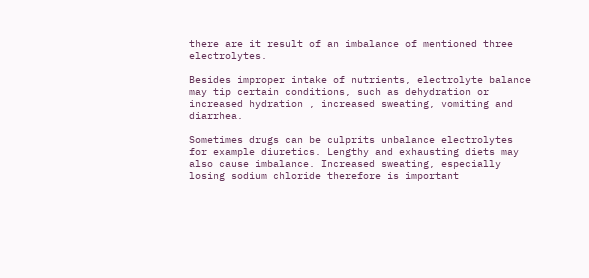there are it result of an imbalance of mentioned three electrolytes.

Besides improper intake of nutrients, electrolyte balance may tip certain conditions, such as dehydration or increased hydration , increased sweating, vomiting and diarrhea.

Sometimes drugs can be culprits unbalance electrolytes for example diuretics. Lengthy and exhausting diets may also cause imbalance. Increased sweating, especially losing sodium chloride therefore is important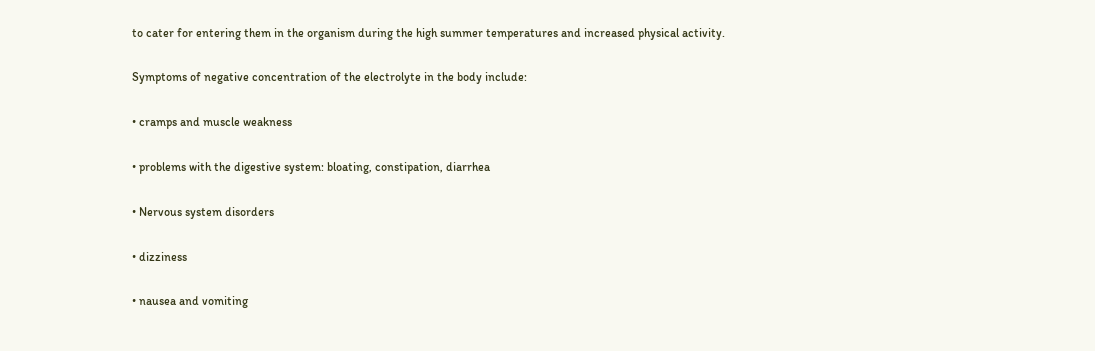to cater for entering them in the organism during the high summer temperatures and increased physical activity.

Symptoms of negative concentration of the electrolyte in the body include:

• cramps and muscle weakness

• problems with the digestive system: bloating, constipation, diarrhea

• Nervous system disorders

• dizziness

• nausea and vomiting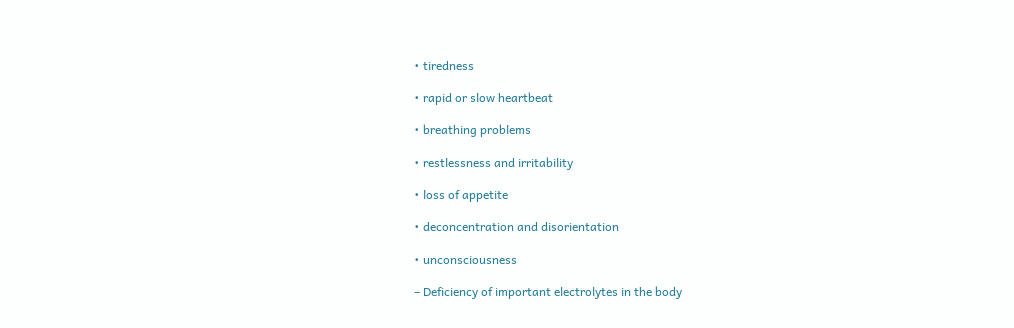• tiredness

• rapid or slow heartbeat

• breathing problems

• restlessness and irritability

• loss of appetite

• deconcentration and disorientation

• unconsciousness

– Deficiency of important electrolytes in the body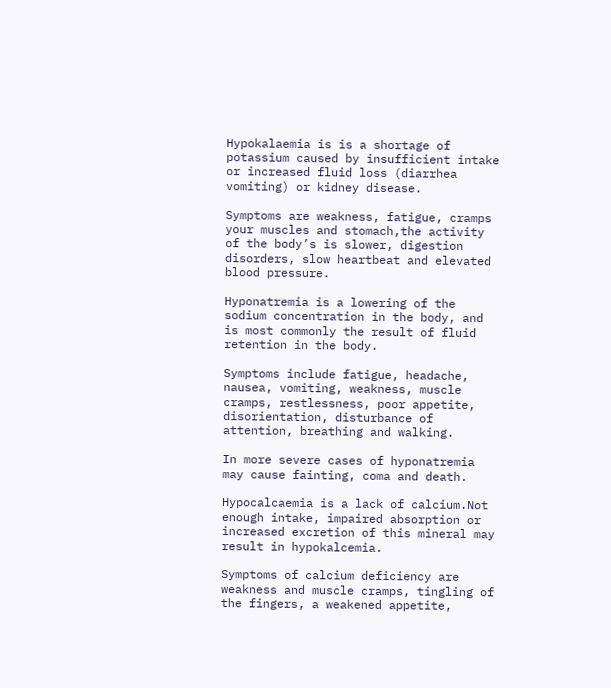Hypokalaemia is is a shortage of potassium caused by insufficient intake or increased fluid loss (diarrhea vomiting) or kidney disease.

Symptoms are weakness, fatigue, cramps your muscles and stomach,the activity of the body’s is slower, digestion disorders, slow heartbeat and elevated blood pressure.

Hyponatremia is a lowering of the sodium concentration in the body, and is most commonly the result of fluid retention in the body.

Symptoms include fatigue, headache, nausea, vomiting, weakness, muscle cramps, restlessness, poor appetite, disorientation, disturbance of attention, breathing and walking.

In more severe cases of hyponatremia may cause fainting, coma and death.

Hypocalcaemia is a lack of calcium.Not enough intake, impaired absorption or increased excretion of this mineral may result in hypokalcemia.

Symptoms of calcium deficiency are weakness and muscle cramps, tingling of the fingers, a weakened appetite,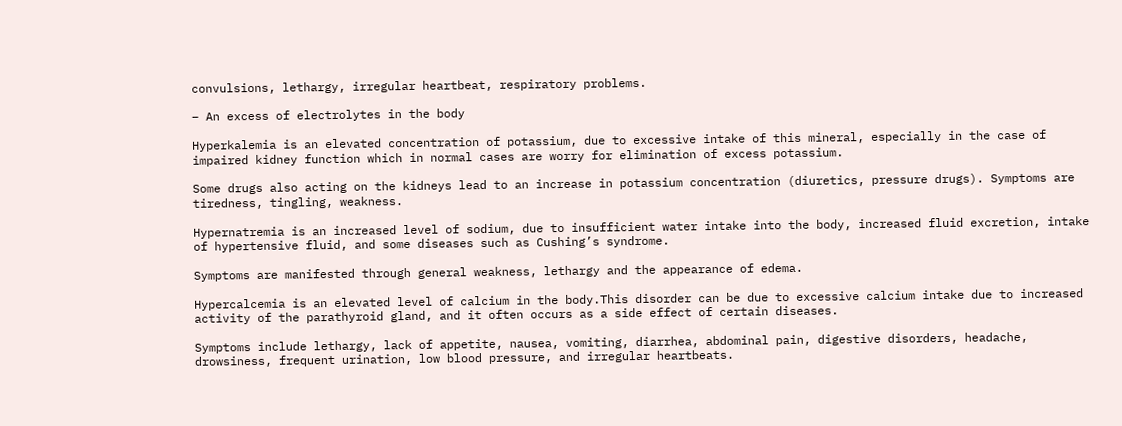convulsions, lethargy, irregular heartbeat, respiratory problems.

– An excess of electrolytes in the body

Hyperkalemia is an elevated concentration of potassium, due to excessive intake of this mineral, especially in the case of impaired kidney function which in normal cases are worry for elimination of excess potassium.

Some drugs also acting on the kidneys lead to an increase in potassium concentration (diuretics, pressure drugs). Symptoms are tiredness, tingling, weakness.

Hypernatremia is an increased level of sodium, due to insufficient water intake into the body, increased fluid excretion, intake of hypertensive fluid, and some diseases such as Cushing’s syndrome.

Symptoms are manifested through general weakness, lethargy and the appearance of edema.

Hypercalcemia is an elevated level of calcium in the body.This disorder can be due to excessive calcium intake due to increased activity of the parathyroid gland, and it often occurs as a side effect of certain diseases.

Symptoms include lethargy, lack of appetite, nausea, vomiting, diarrhea, abdominal pain, digestive disorders, headache, drowsiness, frequent urination, low blood pressure, and irregular heartbeats.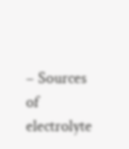– Sources of electrolyte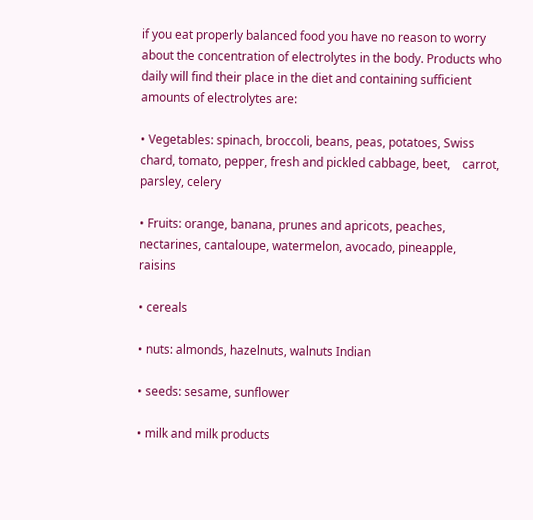if you eat properly balanced food you have no reason to worry about the concentration of electrolytes in the body. Products who daily will find their place in the diet and containing sufficient amounts of electrolytes are:

• Vegetables: spinach, broccoli, beans, peas, potatoes, Swiss chard, tomato, pepper, fresh and pickled cabbage, beet,    carrot, parsley, celery

• Fruits: orange, banana, prunes and apricots, peaches, nectarines, cantaloupe, watermelon, avocado, pineapple,      raisins

• cereals

• nuts: almonds, hazelnuts, walnuts Indian

• seeds: sesame, sunflower

• milk and milk products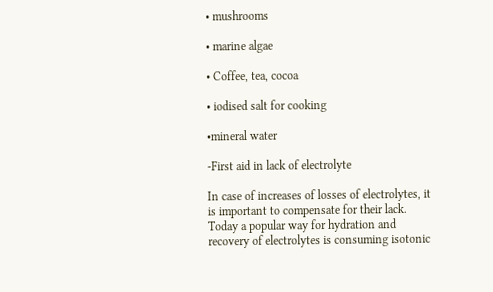• mushrooms

• marine algae

• Coffee, tea, cocoa

• iodised salt for cooking

•mineral water

-First aid in lack of electrolyte

In case of increases of losses of electrolytes, it is important to compensate for their lack. Today a popular way for hydration and recovery of electrolytes is consuming isotonic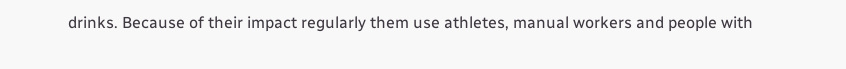drinks. Because of their impact regularly them use athletes, manual workers and people with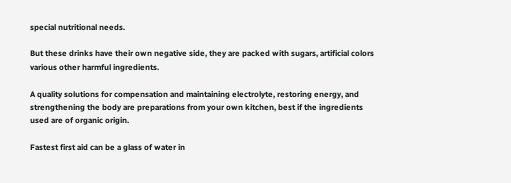special nutritional needs.

But these drinks have their own negative side, they are packed with sugars, artificial colors various other harmful ingredients.

A quality solutions for compensation and maintaining electrolyte, restoring energy, and strengthening the body are preparations from your own kitchen, best if the ingredients used are of organic origin.

Fastest first aid can be a glass of water in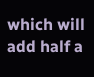which will add half a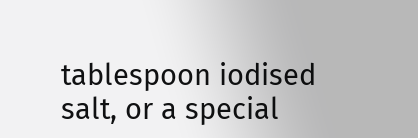tablespoon iodised salt, or a special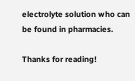electrolyte solution who can be found in pharmacies.

Thanks for reading!